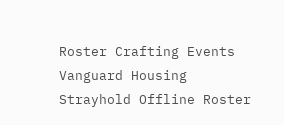Roster Crafting Events Vanguard Housing
Strayhold Offline Roster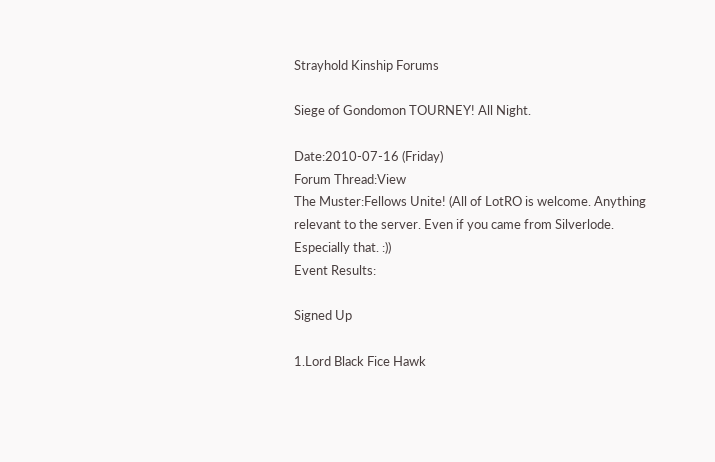Strayhold Kinship Forums

Siege of Gondomon TOURNEY! All Night.

Date:2010-07-16 (Friday)
Forum Thread:View
The Muster:Fellows Unite! (All of LotRO is welcome. Anything relevant to the server. Even if you came from Silverlode. Especially that. :))
Event Results:

Signed Up

1.Lord Black Fice Hawk